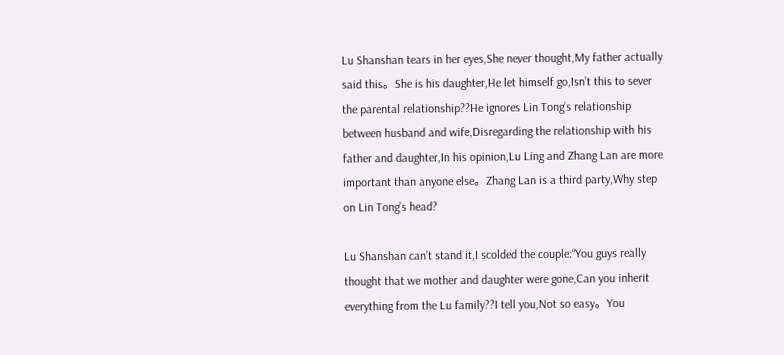Lu Shanshan tears in her eyes,She never thought,My father actually said this。She is his daughter,He let himself go,Isn’t this to sever the parental relationship??He ignores Lin Tong’s relationship between husband and wife,Disregarding the relationship with his father and daughter,In his opinion,Lu Ling and Zhang Lan are more important than anyone else。Zhang Lan is a third party,Why step on Lin Tong’s head?

Lu Shanshan can’t stand it,I scolded the couple:“You guys really thought that we mother and daughter were gone,Can you inherit everything from the Lu family??I tell you,Not so easy。You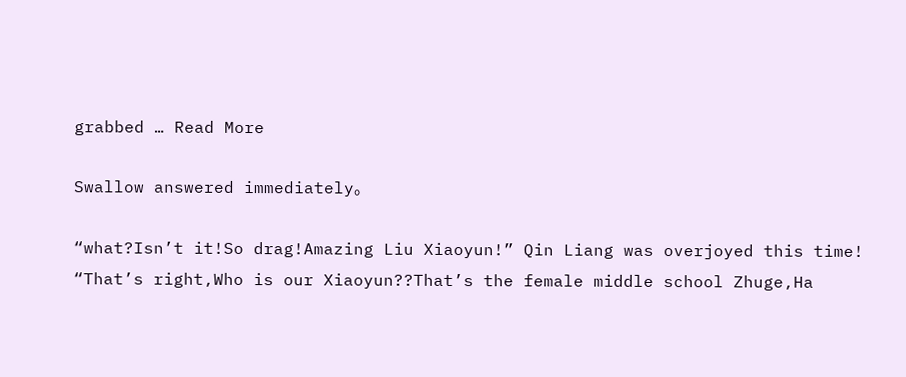grabbed … Read More

Swallow answered immediately。

“what?Isn’t it!So drag!Amazing Liu Xiaoyun!” Qin Liang was overjoyed this time! “That’s right,Who is our Xiaoyun??That’s the female middle school Zhuge,Ha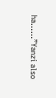ha……”Yanzi also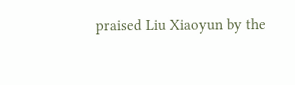praised Liu Xiaoyun by the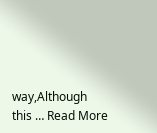way,Although this … Read More